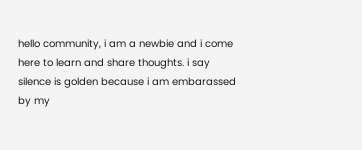hello community, i am a newbie and i come here to learn and share thoughts. i say silence is golden because i am embarassed by my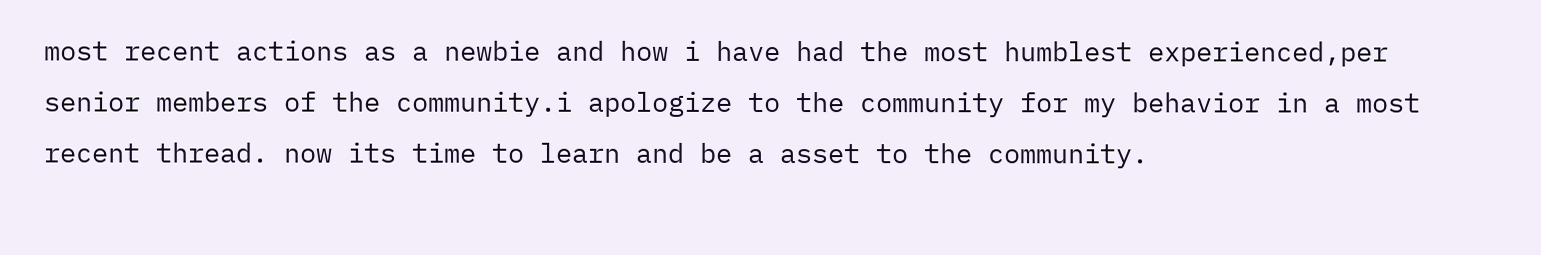most recent actions as a newbie and how i have had the most humblest experienced,per senior members of the community.i apologize to the community for my behavior in a most recent thread. now its time to learn and be a asset to the community.